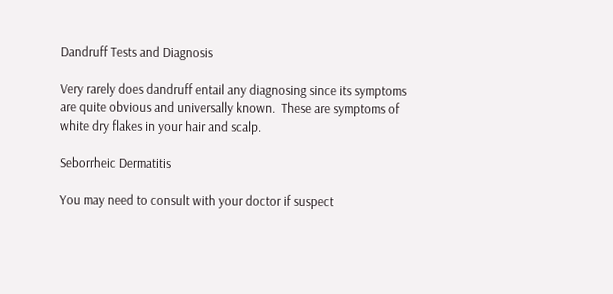Dandruff Tests and Diagnosis

Very rarely does dandruff entail any diagnosing since its symptoms are quite obvious and universally known.  These are symptoms of white dry flakes in your hair and scalp.

Seborrheic Dermatitis

You may need to consult with your doctor if suspect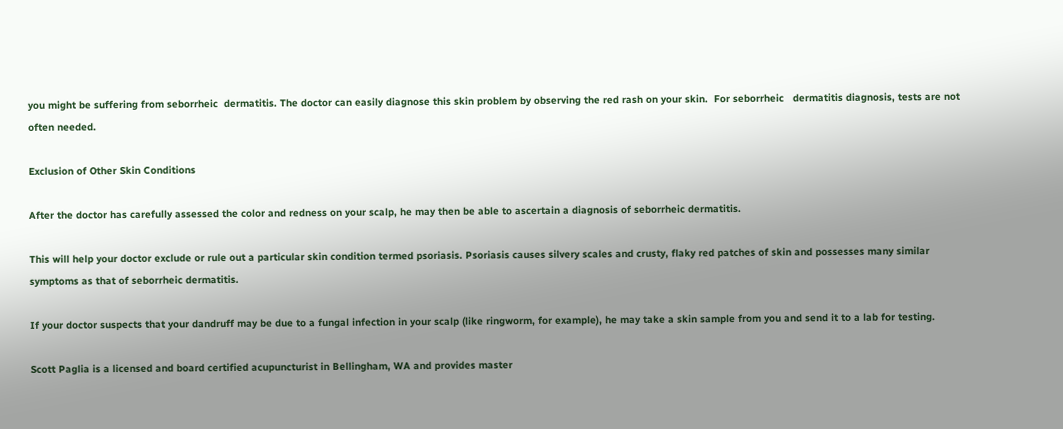you might be suffering from seborrheic  dermatitis. The doctor can easily diagnose this skin problem by observing the red rash on your skin.  For seborrheic   dermatitis diagnosis, tests are not often needed.

Exclusion of Other Skin Conditions

After the doctor has carefully assessed the color and redness on your scalp, he may then be able to ascertain a diagnosis of seborrheic dermatitis.

This will help your doctor exclude or rule out a particular skin condition termed psoriasis. Psoriasis causes silvery scales and crusty, flaky red patches of skin and possesses many similar symptoms as that of seborrheic dermatitis.

If your doctor suspects that your dandruff may be due to a fungal infection in your scalp (like ringworm, for example), he may take a skin sample from you and send it to a lab for testing.

Scott Paglia is a licensed and board certified acupuncturist in Bellingham, WA and provides master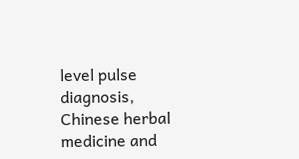level pulse diagnosis, Chinese herbal medicine and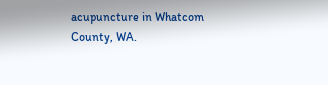acupuncture in Whatcom County, WA.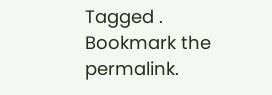Tagged . Bookmark the permalink.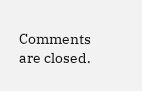Comments are closed.